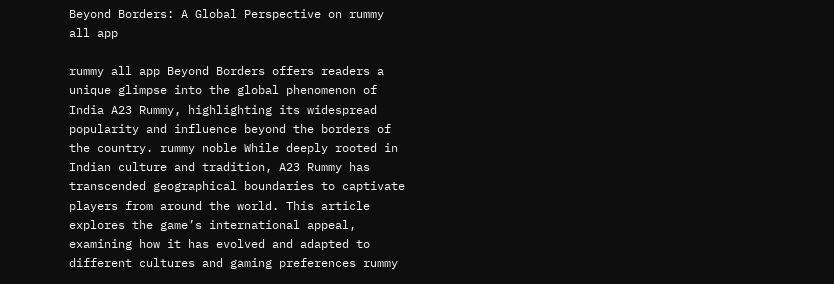Beyond Borders: A Global Perspective on rummy all app

rummy all app Beyond Borders offers readers a unique glimpse into the global phenomenon of India A23 Rummy, highlighting its widespread popularity and influence beyond the borders of the country. rummy noble While deeply rooted in Indian culture and tradition, A23 Rummy has transcended geographical boundaries to captivate players from around the world. This article explores the game’s international appeal, examining how it has evolved and adapted to different cultures and gaming preferences rummy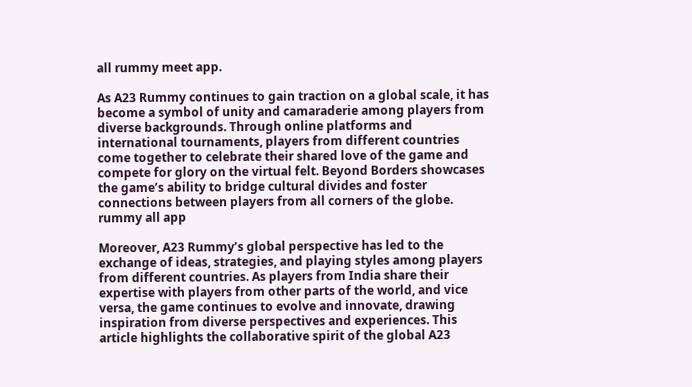all rummy meet app.

As A23 Rummy continues to gain traction on a global scale, it has become a symbol of unity and camaraderie among players from diverse backgrounds. Through online platforms and international tournaments, players from different countries come together to celebrate their shared love of the game and compete for glory on the virtual felt. Beyond Borders showcases the game’s ability to bridge cultural divides and foster connections between players from all corners of the globe. rummy all app

Moreover, A23 Rummy’s global perspective has led to the exchange of ideas, strategies, and playing styles among players from different countries. As players from India share their expertise with players from other parts of the world, and vice versa, the game continues to evolve and innovate, drawing inspiration from diverse perspectives and experiences. This article highlights the collaborative spirit of the global A23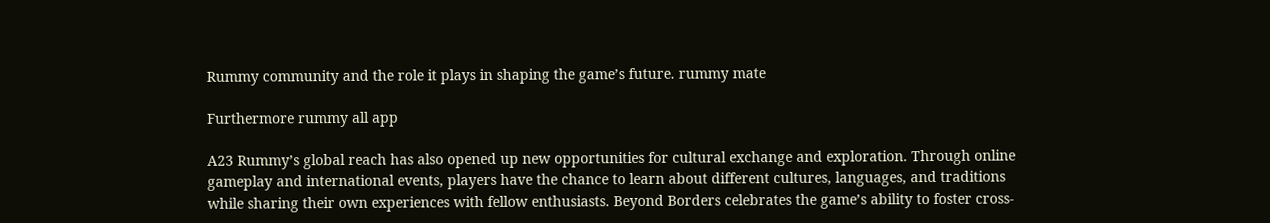Rummy community and the role it plays in shaping the game’s future. rummy mate

Furthermore rummy all app

A23 Rummy’s global reach has also opened up new opportunities for cultural exchange and exploration. Through online gameplay and international events, players have the chance to learn about different cultures, languages, and traditions while sharing their own experiences with fellow enthusiasts. Beyond Borders celebrates the game’s ability to foster cross-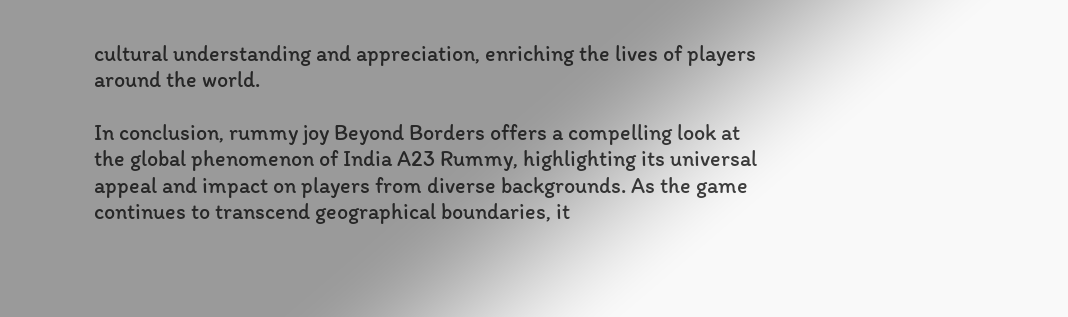cultural understanding and appreciation, enriching the lives of players around the world.

In conclusion, rummy joy Beyond Borders offers a compelling look at the global phenomenon of India A23 Rummy, highlighting its universal appeal and impact on players from diverse backgrounds. As the game continues to transcend geographical boundaries, it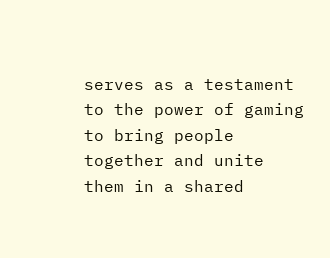serves as a testament to the power of gaming to bring people together and unite them in a shared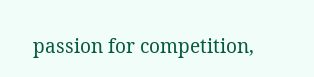passion for competition,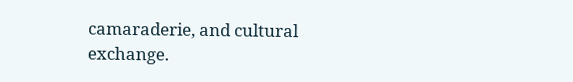camaraderie, and cultural exchange.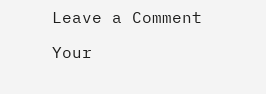Leave a Comment

Your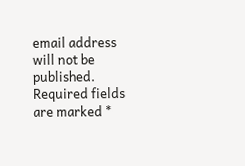email address will not be published. Required fields are marked *